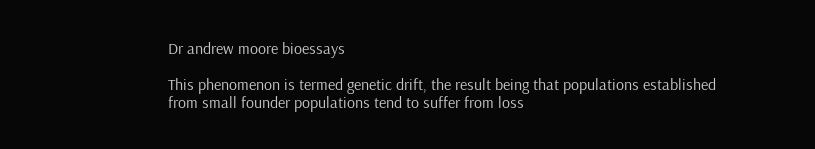Dr andrew moore bioessays

This phenomenon is termed genetic drift, the result being that populations established from small founder populations tend to suffer from loss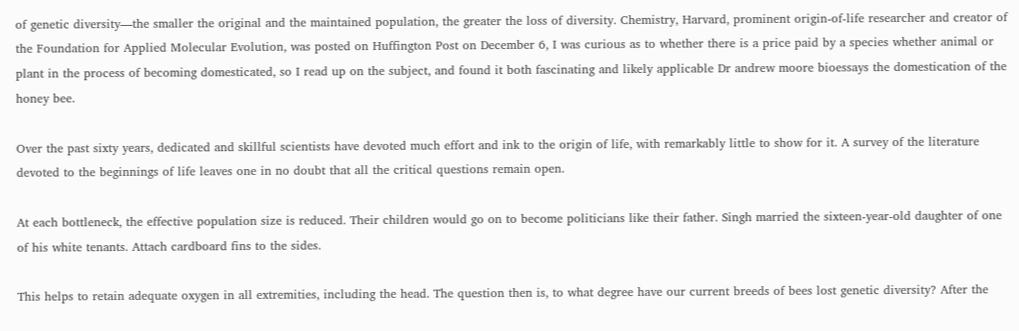of genetic diversity—the smaller the original and the maintained population, the greater the loss of diversity. Chemistry, Harvard, prominent origin-of-life researcher and creator of the Foundation for Applied Molecular Evolution, was posted on Huffington Post on December 6, I was curious as to whether there is a price paid by a species whether animal or plant in the process of becoming domesticated, so I read up on the subject, and found it both fascinating and likely applicable Dr andrew moore bioessays the domestication of the honey bee.

Over the past sixty years, dedicated and skillful scientists have devoted much effort and ink to the origin of life, with remarkably little to show for it. A survey of the literature devoted to the beginnings of life leaves one in no doubt that all the critical questions remain open.

At each bottleneck, the effective population size is reduced. Their children would go on to become politicians like their father. Singh married the sixteen-year-old daughter of one of his white tenants. Attach cardboard fins to the sides.

This helps to retain adequate oxygen in all extremities, including the head. The question then is, to what degree have our current breeds of bees lost genetic diversity? After the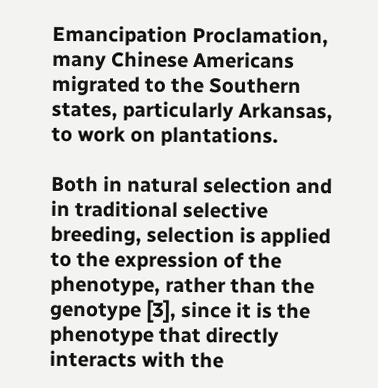Emancipation Proclamation, many Chinese Americans migrated to the Southern states, particularly Arkansas, to work on plantations.

Both in natural selection and in traditional selective breeding, selection is applied to the expression of the phenotype, rather than the genotype [3], since it is the phenotype that directly interacts with the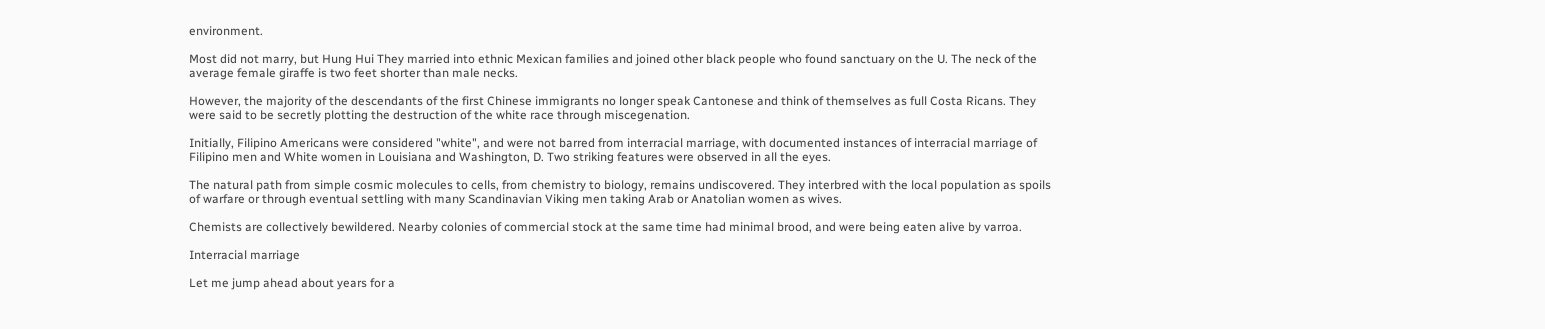environment.

Most did not marry, but Hung Hui They married into ethnic Mexican families and joined other black people who found sanctuary on the U. The neck of the average female giraffe is two feet shorter than male necks.

However, the majority of the descendants of the first Chinese immigrants no longer speak Cantonese and think of themselves as full Costa Ricans. They were said to be secretly plotting the destruction of the white race through miscegenation.

Initially, Filipino Americans were considered "white", and were not barred from interracial marriage, with documented instances of interracial marriage of Filipino men and White women in Louisiana and Washington, D. Two striking features were observed in all the eyes.

The natural path from simple cosmic molecules to cells, from chemistry to biology, remains undiscovered. They interbred with the local population as spoils of warfare or through eventual settling with many Scandinavian Viking men taking Arab or Anatolian women as wives.

Chemists are collectively bewildered. Nearby colonies of commercial stock at the same time had minimal brood, and were being eaten alive by varroa.

Interracial marriage

Let me jump ahead about years for a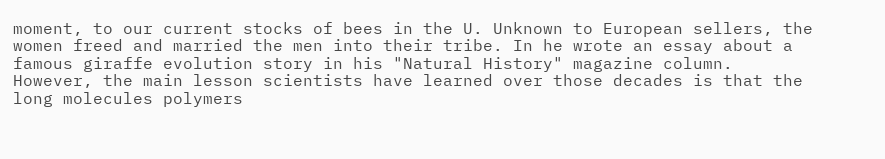moment, to our current stocks of bees in the U. Unknown to European sellers, the women freed and married the men into their tribe. In he wrote an essay about a famous giraffe evolution story in his "Natural History" magazine column. However, the main lesson scientists have learned over those decades is that the long molecules polymers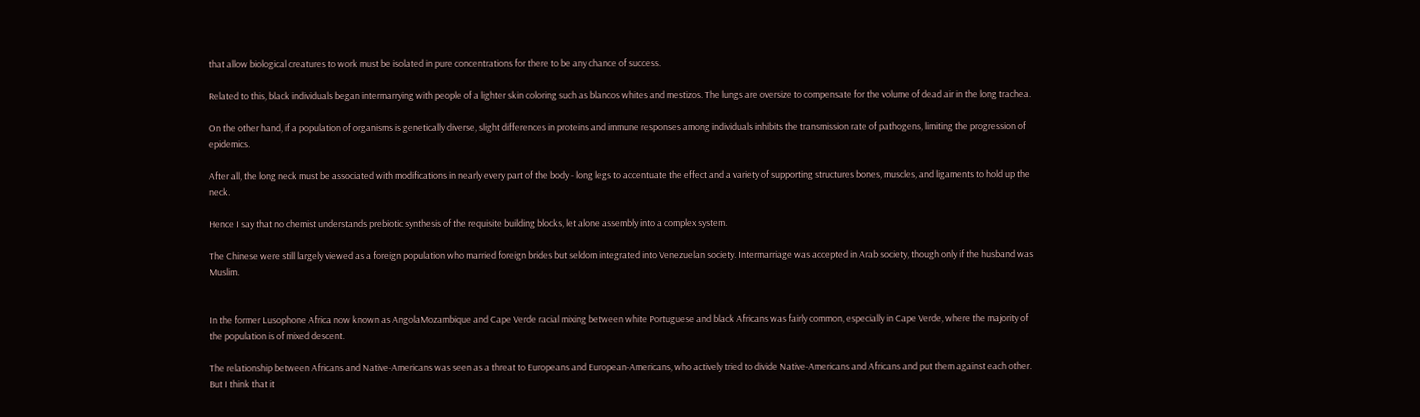that allow biological creatures to work must be isolated in pure concentrations for there to be any chance of success.

Related to this, black individuals began intermarrying with people of a lighter skin coloring such as blancos whites and mestizos. The lungs are oversize to compensate for the volume of dead air in the long trachea.

On the other hand, if a population of organisms is genetically diverse, slight differences in proteins and immune responses among individuals inhibits the transmission rate of pathogens, limiting the progression of epidemics.

After all, the long neck must be associated with modifications in nearly every part of the body - long legs to accentuate the effect and a variety of supporting structures bones, muscles, and ligaments to hold up the neck.

Hence I say that no chemist understands prebiotic synthesis of the requisite building blocks, let alone assembly into a complex system.

The Chinese were still largely viewed as a foreign population who married foreign brides but seldom integrated into Venezuelan society. Intermarriage was accepted in Arab society, though only if the husband was Muslim.


In the former Lusophone Africa now known as AngolaMozambique and Cape Verde racial mixing between white Portuguese and black Africans was fairly common, especially in Cape Verde, where the majority of the population is of mixed descent.

The relationship between Africans and Native-Americans was seen as a threat to Europeans and European-Americans, who actively tried to divide Native-Americans and Africans and put them against each other. But I think that it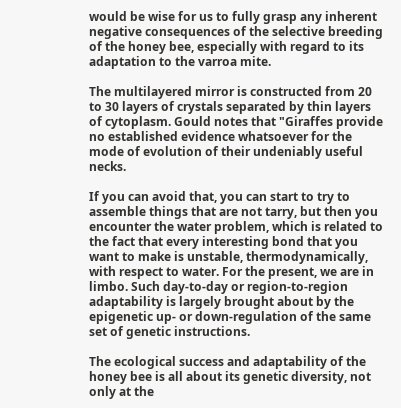would be wise for us to fully grasp any inherent negative consequences of the selective breeding of the honey bee, especially with regard to its adaptation to the varroa mite.

The multilayered mirror is constructed from 20 to 30 layers of crystals separated by thin layers of cytoplasm. Gould notes that "Giraffes provide no established evidence whatsoever for the mode of evolution of their undeniably useful necks.

If you can avoid that, you can start to try to assemble things that are not tarry, but then you encounter the water problem, which is related to the fact that every interesting bond that you want to make is unstable, thermodynamically, with respect to water. For the present, we are in limbo. Such day-to-day or region-to-region adaptability is largely brought about by the epigenetic up- or down-regulation of the same set of genetic instructions.

The ecological success and adaptability of the honey bee is all about its genetic diversity, not only at the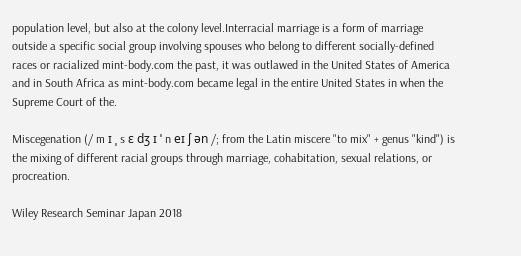population level, but also at the colony level.Interracial marriage is a form of marriage outside a specific social group involving spouses who belong to different socially-defined races or racialized mint-body.com the past, it was outlawed in the United States of America and in South Africa as mint-body.com became legal in the entire United States in when the Supreme Court of the.

Miscegenation (/ m ɪ ˌ s ɛ dʒ ɪ ˈ n eɪ ʃ ən /; from the Latin miscere "to mix" + genus "kind") is the mixing of different racial groups through marriage, cohabitation, sexual relations, or procreation.

Wiley Research Seminar Japan 2018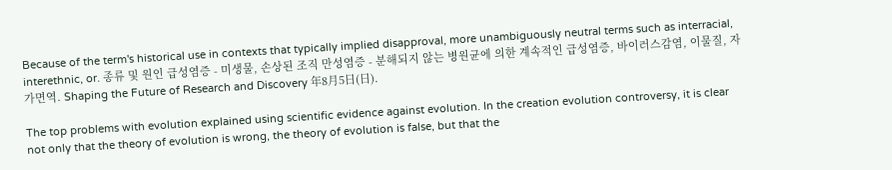Because of the term's historical use in contexts that typically implied disapproval, more unambiguously neutral terms such as interracial, interethnic, or. 종류 및 원인 급성염증 - 미생물, 손상된 조직 만성염증 - 분해되지 않는 병원균에 의한 계속적인 급성염증, 바이러스감염, 이물질, 자가면역. Shaping the Future of Research and Discovery 年8月5日(日).

The top problems with evolution explained using scientific evidence against evolution. In the creation evolution controversy, it is clear not only that the theory of evolution is wrong, the theory of evolution is false, but that the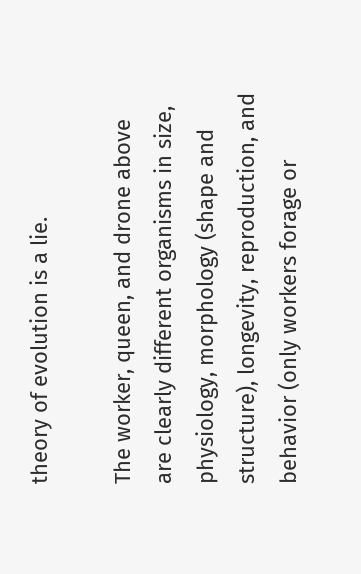theory of evolution is a lie.

The worker, queen, and drone above are clearly different organisms in size, physiology, morphology (shape and structure), longevity, reproduction, and behavior (only workers forage or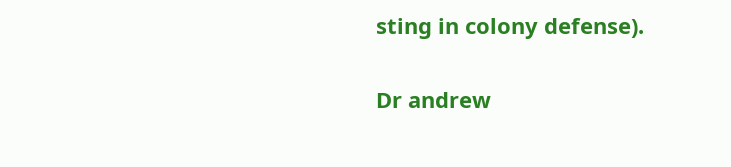sting in colony defense).

Dr andrew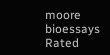moore bioessays
Rated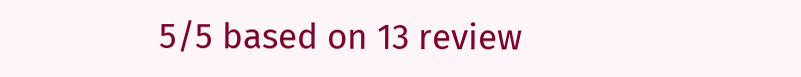5/5 based on 13 review